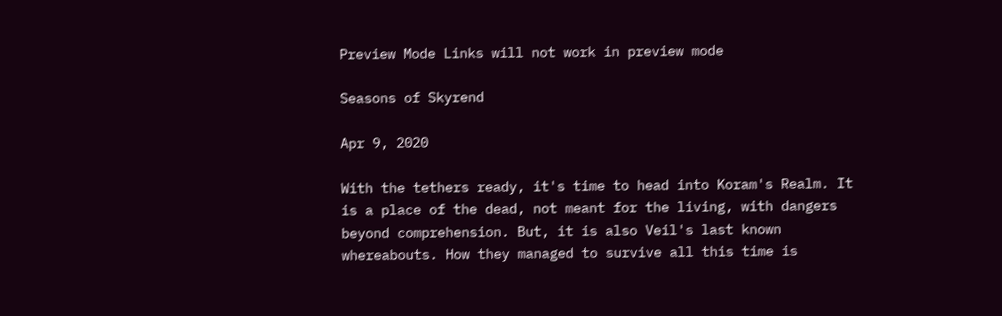Preview Mode Links will not work in preview mode

Seasons of Skyrend

Apr 9, 2020

With the tethers ready, it's time to head into Koram's Realm. It is a place of the dead, not meant for the living, with dangers beyond comprehension. But, it is also Veil's last known whereabouts. How they managed to survive all this time is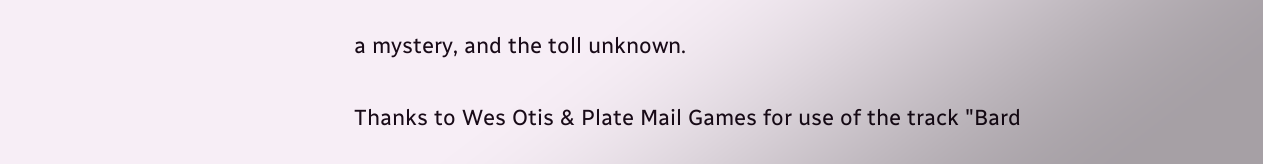a mystery, and the toll unknown.


Thanks to Wes Otis & Plate Mail Games for use of the track "Bard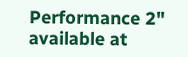Performance 2" available at